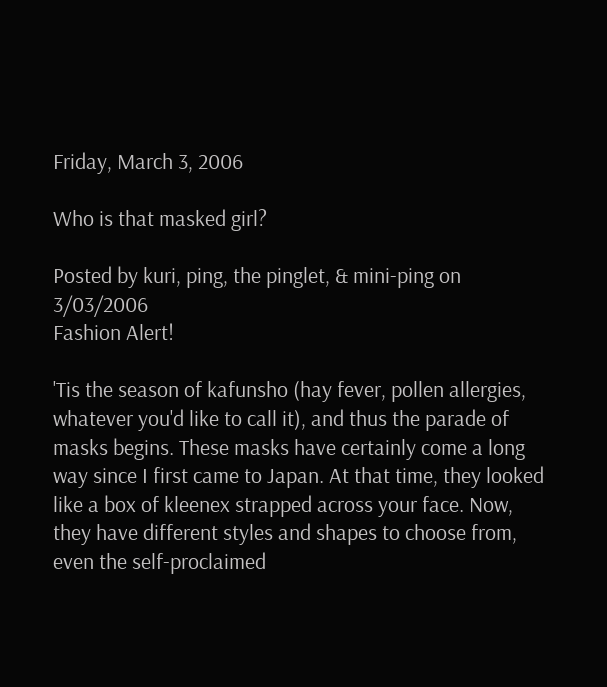Friday, March 3, 2006

Who is that masked girl?

Posted by kuri, ping, the pinglet, & mini-ping on 3/03/2006
Fashion Alert!

'Tis the season of kafunsho (hay fever, pollen allergies, whatever you'd like to call it), and thus the parade of masks begins. These masks have certainly come a long way since I first came to Japan. At that time, they looked like a box of kleenex strapped across your face. Now, they have different styles and shapes to choose from, even the self-proclaimed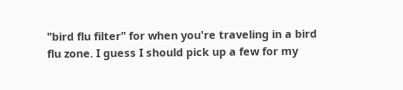"bird flu filter" for when you're traveling in a bird flu zone. I guess I should pick up a few for my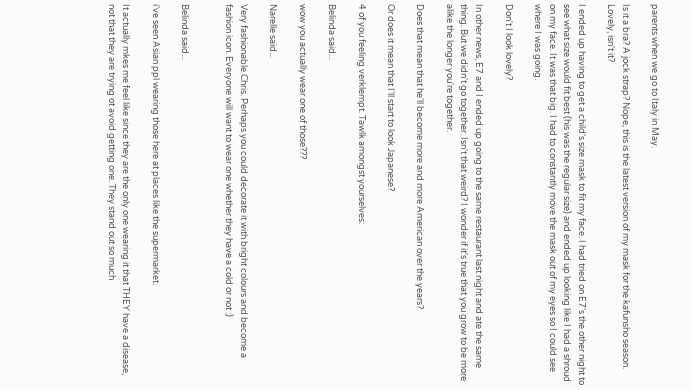parents when we go to Italy in May.

Is it a bra? A jock strap? Nope, this is the latest version of my mask for the kafunsho season. Lovely, isn't it?

I ended up having to get a child's size mask to fit my face. I had tried on E7's the other night to see what size would fit best (his was the regular size) and ended up looking like I had a shroud on my face. It was that big. I had to constantly move the mask out of my eyes so I could see where I was going.

Don't I look lovely?

In other news, E7 and I ended up going to the same restaurant last night and ate the same thing. But we didn't go together. Isn't that weird? I wonder if it's true that you grow to be more alike the longer you're together.

Does that mean that he'll become more and more American over the years?

Or does it mean that I'll start to look Japanese?

4 of you feeling verklempt. Tawlk amongst yourselves:

Belinda said...

wow you actually wear one of those???

Narelle said...

Very fashionable Chris. Perhaps you could decorate it with bright colours and become a fashion icon. Everyone will want to wear one whether they have a cold or not :)


Belinda said...

i've seen Asian ppl wearing those here at places like the supermarket.

It actually mkes me feel like since they are the only one wearing it that THEY have a disease, not that they are trying ot avoid getting one. They stand out so much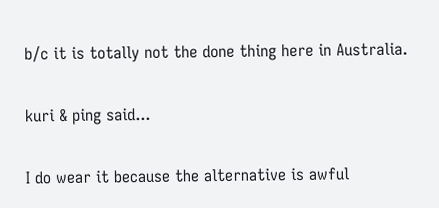b/c it is totally not the done thing here in Australia.

kuri & ping said...

I do wear it because the alternative is awful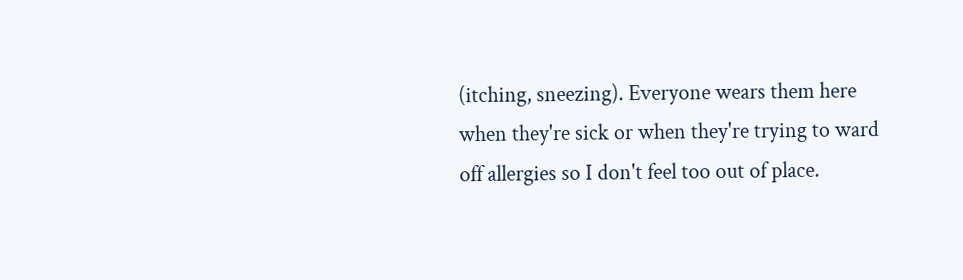(itching, sneezing). Everyone wears them here when they're sick or when they're trying to ward off allergies so I don't feel too out of place.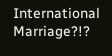International Marriage?!?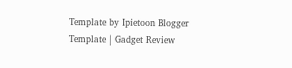Template by Ipietoon Blogger Template | Gadget Review